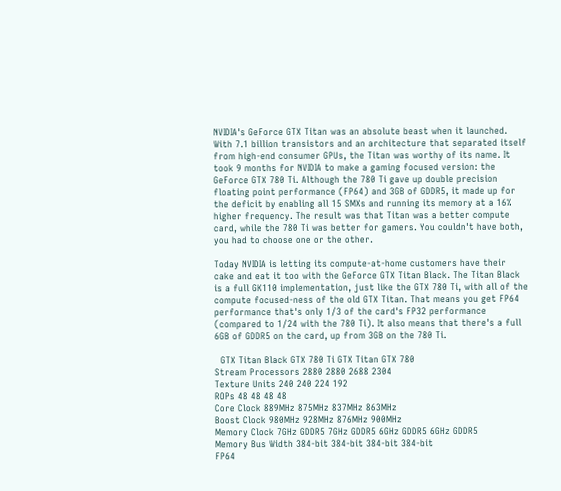NVIDIA's GeForce GTX Titan was an absolute beast when it launched. With 7.1 billion transistors and an architecture that separated itself from high-end consumer GPUs, the Titan was worthy of its name. It took 9 months for NVIDIA to make a gaming focused version: the GeForce GTX 780 Ti. Although the 780 Ti gave up double precision floating point performance (FP64) and 3GB of GDDR5, it made up for the deficit by enabling all 15 SMXs and running its memory at a 16% higher frequency. The result was that Titan was a better compute card, while the 780 Ti was better for gamers. You couldn't have both, you had to choose one or the other.

Today NVIDIA is letting its compute-at-home customers have their cake and eat it too with the GeForce GTX Titan Black. The Titan Black is a full GK110 implementation, just like the GTX 780 Ti, with all of the compute focused-ness of the old GTX Titan. That means you get FP64 performance that's only 1/3 of the card's FP32 performance (compared to 1/24 with the 780 Ti). It also means that there's a full 6GB of GDDR5 on the card, up from 3GB on the 780 Ti.

  GTX Titan Black GTX 780 Ti GTX Titan GTX 780
Stream Processors 2880 2880 2688 2304
Texture Units 240 240 224 192
ROPs 48 48 48 48
Core Clock 889MHz 875MHz 837MHz 863MHz
Boost Clock 980MHz 928MHz 876MHz 900MHz
Memory Clock 7GHz GDDR5 7GHz GDDR5 6GHz GDDR5 6GHz GDDR5
Memory Bus Width 384-bit 384-bit 384-bit 384-bit
FP64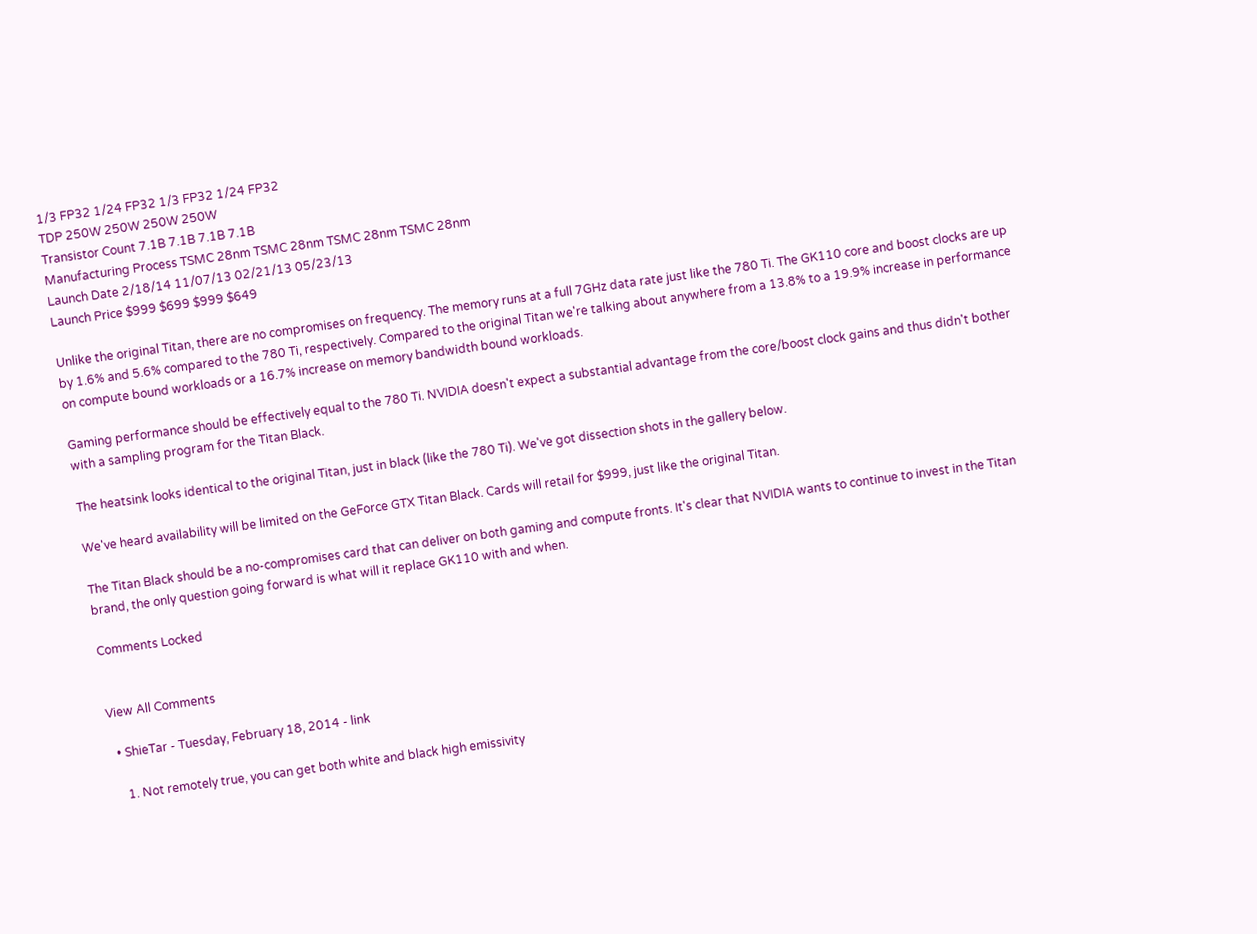1/3 FP32 1/24 FP32 1/3 FP32 1/24 FP32
TDP 250W 250W 250W 250W
Transistor Count 7.1B 7.1B 7.1B 7.1B
Manufacturing Process TSMC 28nm TSMC 28nm TSMC 28nm TSMC 28nm
Launch Date 2/18/14 11/07/13 02/21/13 05/23/13
Launch Price $999 $699 $999 $649

Unlike the original Titan, there are no compromises on frequency. The memory runs at a full 7GHz data rate just like the 780 Ti. The GK110 core and boost clocks are up by 1.6% and 5.6% compared to the 780 Ti, respectively. Compared to the original Titan we're talking about anywhere from a 13.8% to a 19.9% increase in performance on compute bound workloads or a 16.7% increase on memory bandwidth bound workloads.

Gaming performance should be effectively equal to the 780 Ti. NVIDIA doesn't expect a substantial advantage from the core/boost clock gains and thus didn't bother with a sampling program for the Titan Black.

The heatsink looks identical to the original Titan, just in black (like the 780 Ti). We've got dissection shots in the gallery below.

We've heard availability will be limited on the GeForce GTX Titan Black. Cards will retail for $999, just like the original Titan.

The Titan Black should be a no-compromises card that can deliver on both gaming and compute fronts. It's clear that NVIDIA wants to continue to invest in the Titan brand, the only question going forward is what will it replace GK110 with and when.

Comments Locked


View All Comments

  • ShieTar - Tuesday, February 18, 2014 - link

    1. Not remotely true, you can get both white and black high emissivity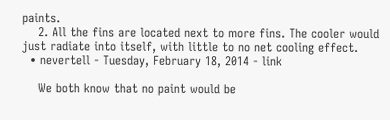paints.
    2. All the fins are located next to more fins. The cooler would just radiate into itself, with little to no net cooling effect.
  • nevertell - Tuesday, February 18, 2014 - link

    We both know that no paint would be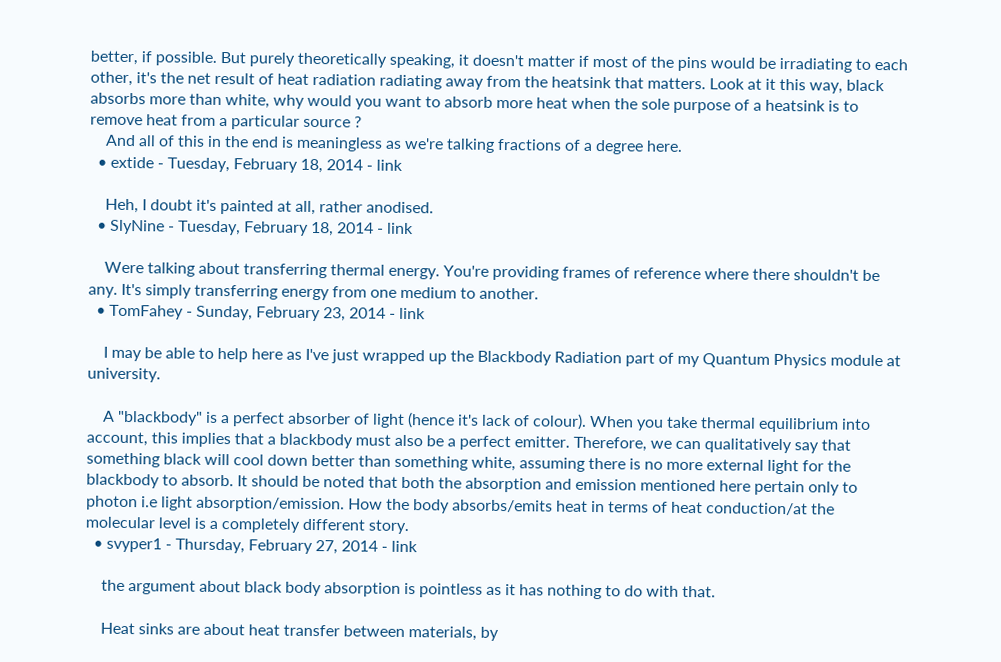better, if possible. But purely theoretically speaking, it doesn't matter if most of the pins would be irradiating to each other, it's the net result of heat radiation radiating away from the heatsink that matters. Look at it this way, black absorbs more than white, why would you want to absorb more heat when the sole purpose of a heatsink is to remove heat from a particular source ?
    And all of this in the end is meaningless as we're talking fractions of a degree here.
  • extide - Tuesday, February 18, 2014 - link

    Heh, I doubt it's painted at all, rather anodised.
  • SlyNine - Tuesday, February 18, 2014 - link

    Were talking about transferring thermal energy. You're providing frames of reference where there shouldn't be any. It's simply transferring energy from one medium to another.
  • TomFahey - Sunday, February 23, 2014 - link

    I may be able to help here as I've just wrapped up the Blackbody Radiation part of my Quantum Physics module at university.

    A "blackbody" is a perfect absorber of light (hence it's lack of colour). When you take thermal equilibrium into account, this implies that a blackbody must also be a perfect emitter. Therefore, we can qualitatively say that something black will cool down better than something white, assuming there is no more external light for the blackbody to absorb. It should be noted that both the absorption and emission mentioned here pertain only to photon i.e light absorption/emission. How the body absorbs/emits heat in terms of heat conduction/at the molecular level is a completely different story.
  • svyper1 - Thursday, February 27, 2014 - link

    the argument about black body absorption is pointless as it has nothing to do with that.

    Heat sinks are about heat transfer between materials, by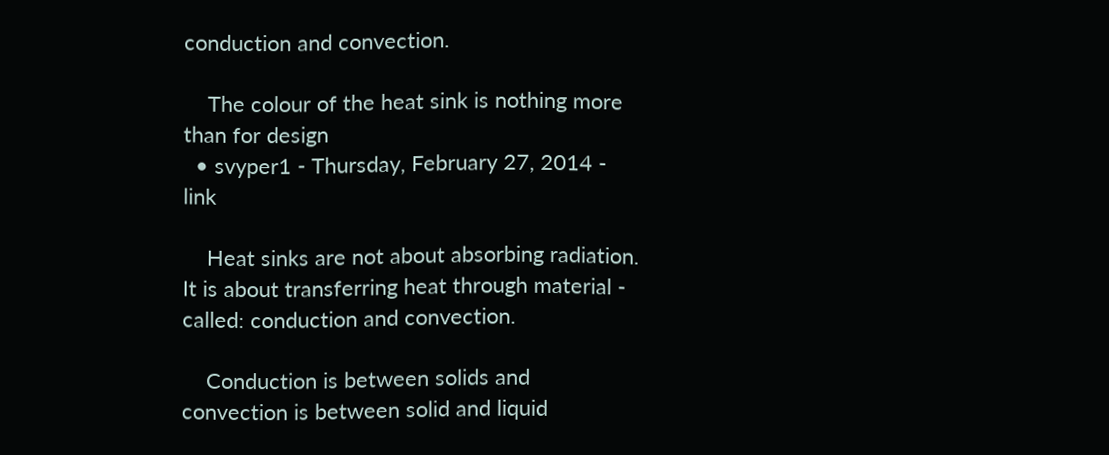conduction and convection.

    The colour of the heat sink is nothing more than for design
  • svyper1 - Thursday, February 27, 2014 - link

    Heat sinks are not about absorbing radiation. It is about transferring heat through material - called: conduction and convection.

    Conduction is between solids and convection is between solid and liquid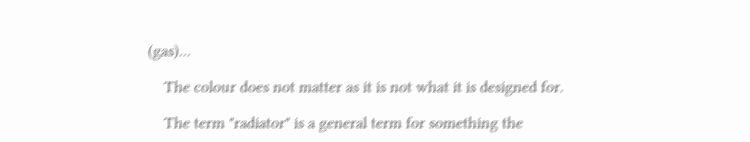(gas)...

    The colour does not matter as it is not what it is designed for.

    The term "radiator" is a general term for something the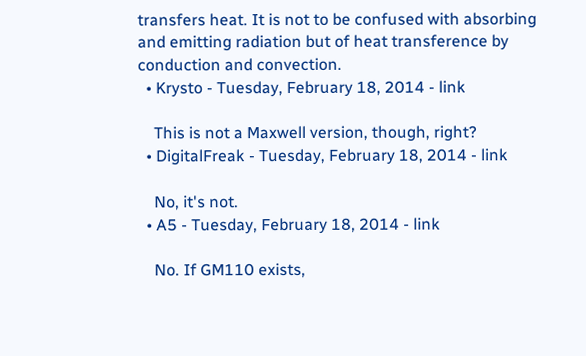transfers heat. It is not to be confused with absorbing and emitting radiation but of heat transference by conduction and convection.
  • Krysto - Tuesday, February 18, 2014 - link

    This is not a Maxwell version, though, right?
  • DigitalFreak - Tuesday, February 18, 2014 - link

    No, it's not.
  • A5 - Tuesday, February 18, 2014 - link

    No. If GM110 exists,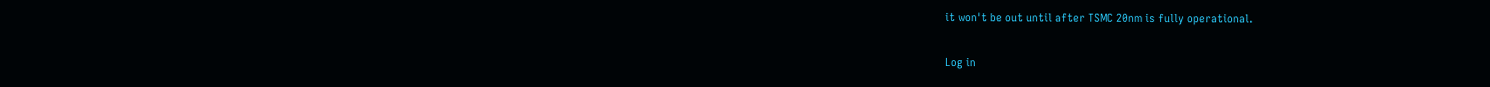it won't be out until after TSMC 20nm is fully operational.

Log in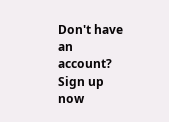Don't have an account? Sign up now